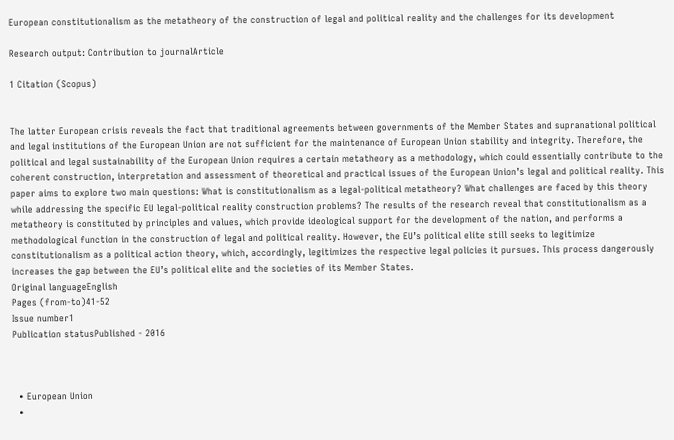European constitutionalism as the metatheory of the construction of legal and political reality and the challenges for its development

Research output: Contribution to journalArticle

1 Citation (Scopus)


The latter European crisis reveals the fact that traditional agreements between governments of the Member States and supranational political and legal institutions of the European Union are not sufficient for the maintenance of European Union stability and integrity. Therefore, the political and legal sustainability of the European Union requires a certain metatheory as a methodology, which could essentially contribute to the coherent construction, interpretation and assessment of theoretical and practical issues of the European Union’s legal and political reality. This paper aims to explore two main questions: What is constitutionalism as a legal-political metatheory? What challenges are faced by this theory while addressing the specific EU legal-political reality construction problems? The results of the research reveal that constitutionalism as a metatheory is constituted by principles and values, which provide ideological support for the development of the nation, and performs a methodological function in the construction of legal and political reality. However, the EU’s political elite still seeks to legitimize constitutionalism as a political action theory, which, accordingly, legitimizes the respective legal policies it pursues. This process dangerously increases the gap between the EU’s political elite and the societies of its Member States.
Original languageEnglish
Pages (from-to)41-52
Issue number1
Publication statusPublished - 2016



  • European Union
  •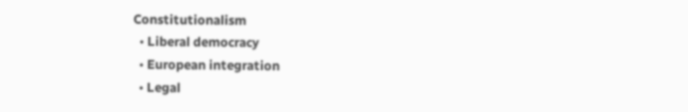Constitutionalism
  • Liberal democracy
  • European integration
  • Legal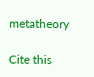metatheory

Cite this